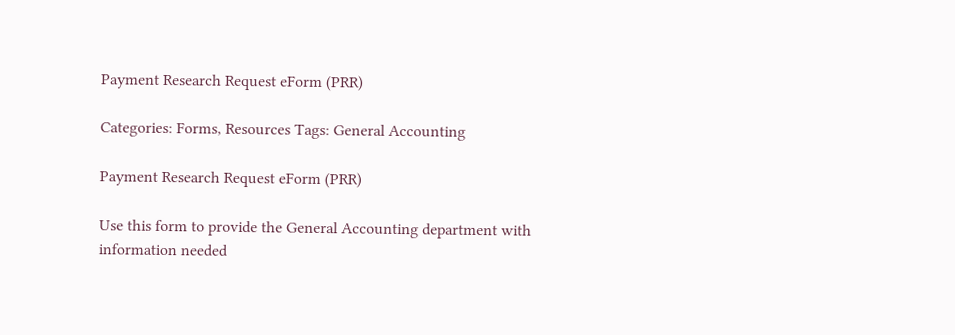Payment Research Request eForm (PRR)

Categories: Forms, Resources Tags: General Accounting

Payment Research Request eForm (PRR)

Use this form to provide the General Accounting department with information needed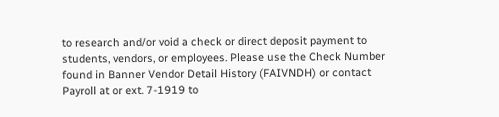to research and/or void a check or direct deposit payment to students, vendors, or employees. Please use the Check Number found in Banner Vendor Detail History (FAIVNDH) or contact Payroll at or ext. 7-1919 to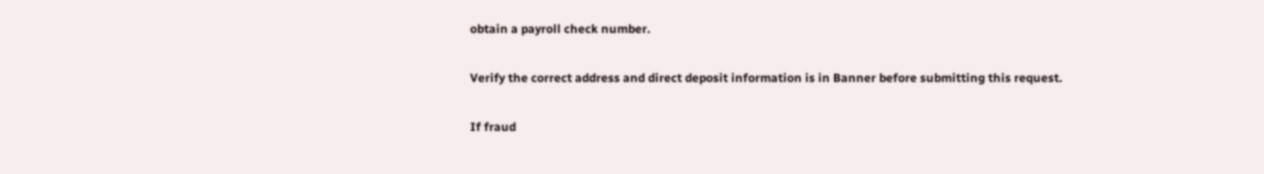obtain a payroll check number.

Verify the correct address and direct deposit information is in Banner before submitting this request.

If fraud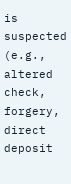is suspected (e.g., altered check, forgery, direct deposit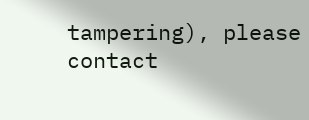tampering), please contact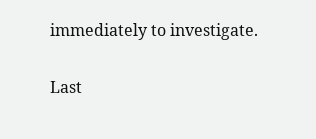immediately to investigate.

Last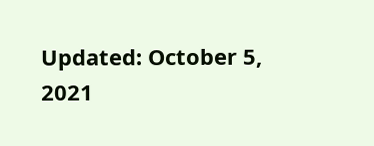Updated: October 5, 2021